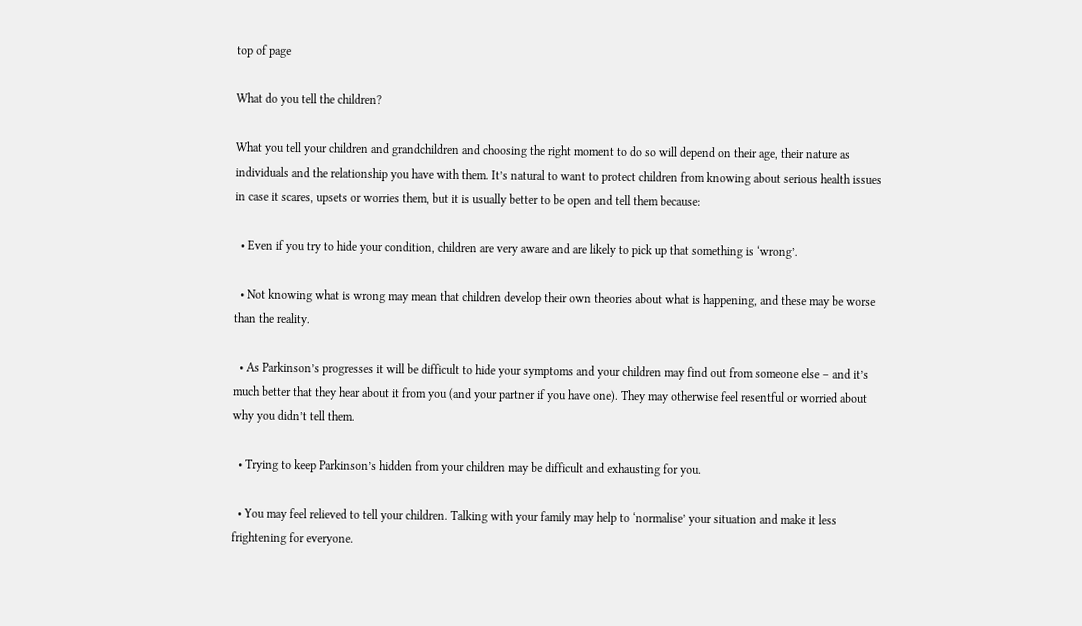top of page

What do you tell the children?

What you tell your children and grandchildren and choosing the right moment to do so will depend on their age, their nature as individuals and the relationship you have with them. It’s natural to want to protect children from knowing about serious health issues in case it scares, upsets or worries them, but it is usually better to be open and tell them because:

  • Even if you try to hide your condition, children are very aware and are likely to pick up that something is ‘wrong’.

  • Not knowing what is wrong may mean that children develop their own theories about what is happening, and these may be worse than the reality.

  • As Parkinson’s progresses it will be difficult to hide your symptoms and your children may find out from someone else – and it’s much better that they hear about it from you (and your partner if you have one). They may otherwise feel resentful or worried about why you didn’t tell them.

  • Trying to keep Parkinson’s hidden from your children may be difficult and exhausting for you.

  • You may feel relieved to tell your children. Talking with your family may help to ‘normalise’ your situation and make it less frightening for everyone.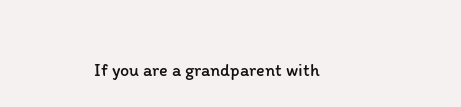If you are a grandparent with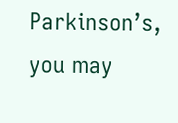Parkinson’s, you may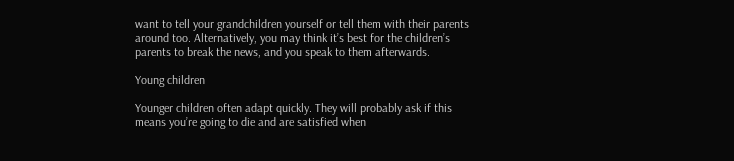want to tell your grandchildren yourself or tell them with their parents around too. Alternatively, you may think it’s best for the children’s parents to break the news, and you speak to them afterwards.

Young children

Younger children often adapt quickly. They will probably ask if this means you’re going to die and are satisfied when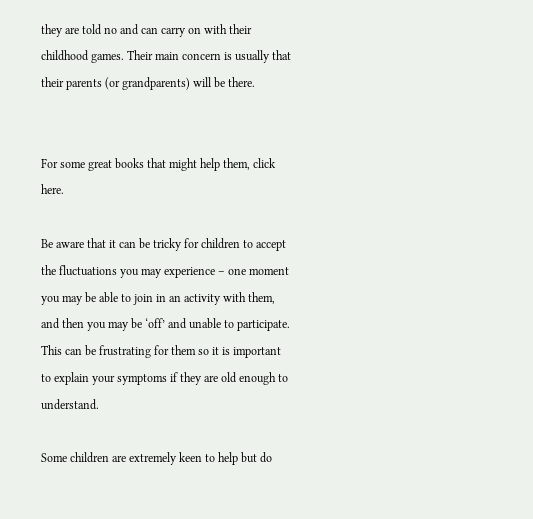they are told no and can carry on with their childhood games. Their main concern is usually that their parents (or grandparents) will be there.


For some great books that might help them, click here.

Be aware that it can be tricky for children to accept the fluctuations you may experience – one moment you may be able to join in an activity with them, and then you may be ‘off’ and unable to participate. This can be frustrating for them so it is important to explain your symptoms if they are old enough to understand.

Some children are extremely keen to help but do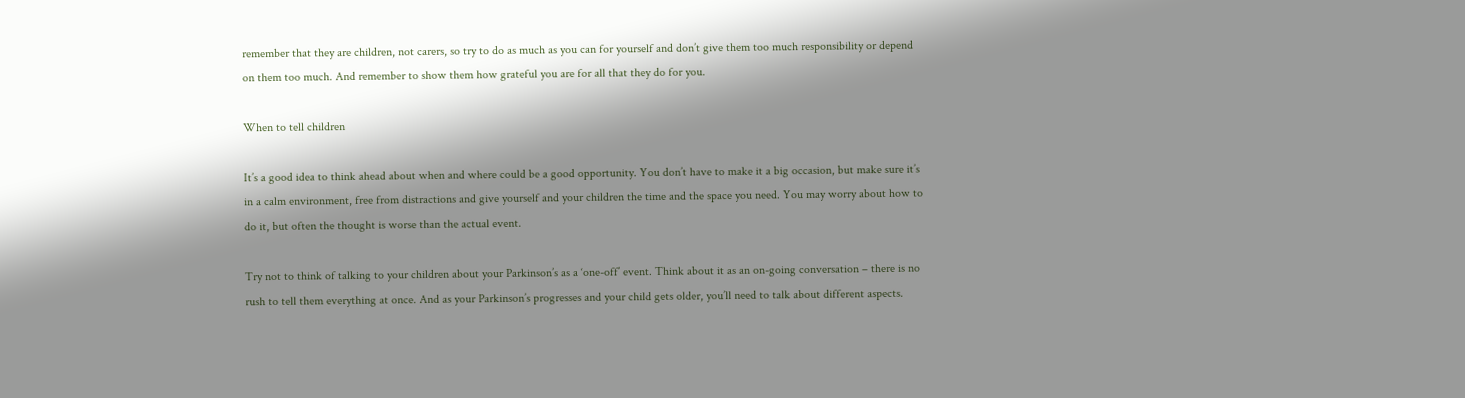remember that they are children, not carers, so try to do as much as you can for yourself and don’t give them too much responsibility or depend on them too much. And remember to show them how grateful you are for all that they do for you.

When to tell children

It’s a good idea to think ahead about when and where could be a good opportunity. You don’t have to make it a big occasion, but make sure it’s in a calm environment, free from distractions and give yourself and your children the time and the space you need. You may worry about how to do it, but often the thought is worse than the actual event.

Try not to think of talking to your children about your Parkinson’s as a ‘one-off’ event. Think about it as an on-going conversation – there is no rush to tell them everything at once. And as your Parkinson’s progresses and your child gets older, you’ll need to talk about different aspects.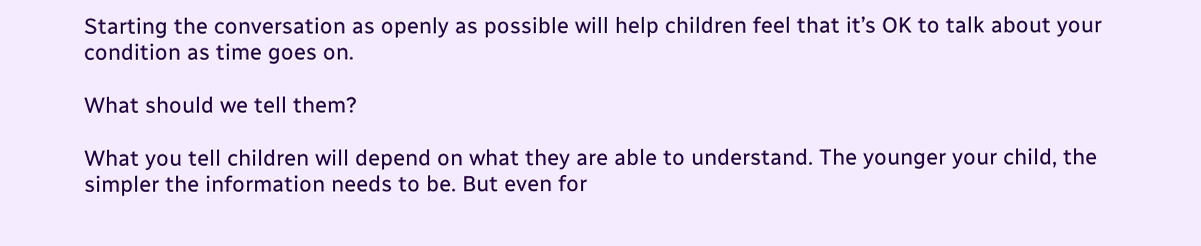Starting the conversation as openly as possible will help children feel that it’s OK to talk about your condition as time goes on.

What should we tell them?

What you tell children will depend on what they are able to understand. The younger your child, the simpler the information needs to be. But even for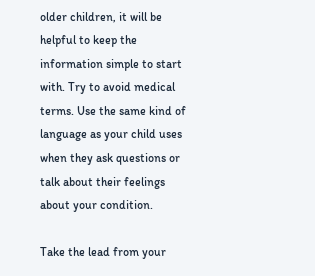older children, it will be helpful to keep the information simple to start with. Try to avoid medical terms. Use the same kind of language as your child uses when they ask questions or talk about their feelings about your condition.

Take the lead from your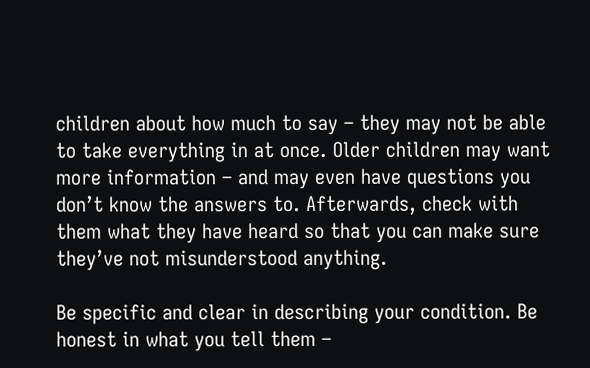children about how much to say – they may not be able to take everything in at once. Older children may want more information – and may even have questions you don’t know the answers to. Afterwards, check with them what they have heard so that you can make sure they’ve not misunderstood anything.

Be specific and clear in describing your condition. Be honest in what you tell them –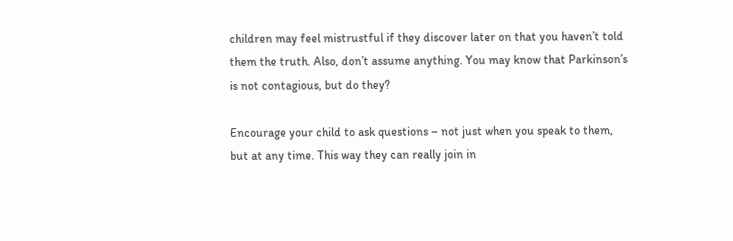children may feel mistrustful if they discover later on that you haven’t told them the truth. Also, don’t assume anything. You may know that Parkinson’s is not contagious, but do they?

Encourage your child to ask questions – not just when you speak to them, but at any time. This way they can really join in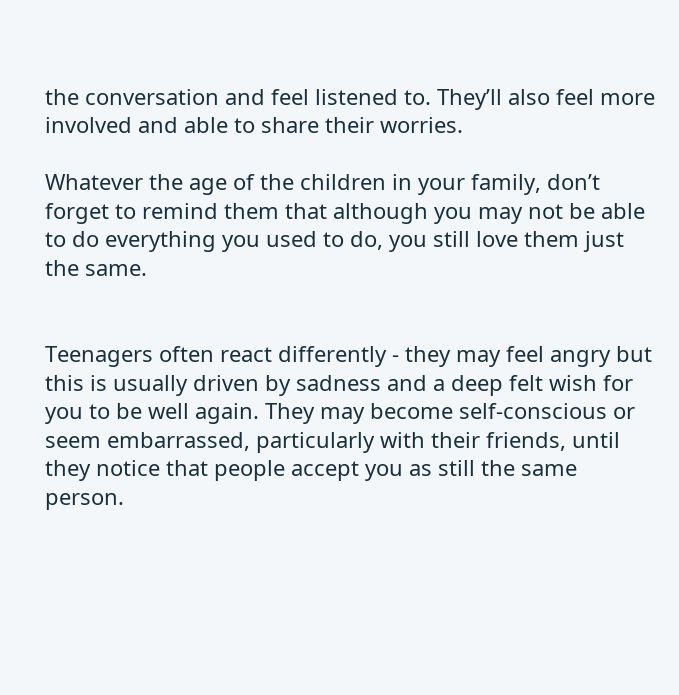the conversation and feel listened to. They’ll also feel more involved and able to share their worries.

Whatever the age of the children in your family, don’t forget to remind them that although you may not be able to do everything you used to do, you still love them just the same.


Teenagers often react differently - they may feel angry but this is usually driven by sadness and a deep felt wish for you to be well again. They may become self-conscious or seem embarrassed, particularly with their friends, until they notice that people accept you as still the same person.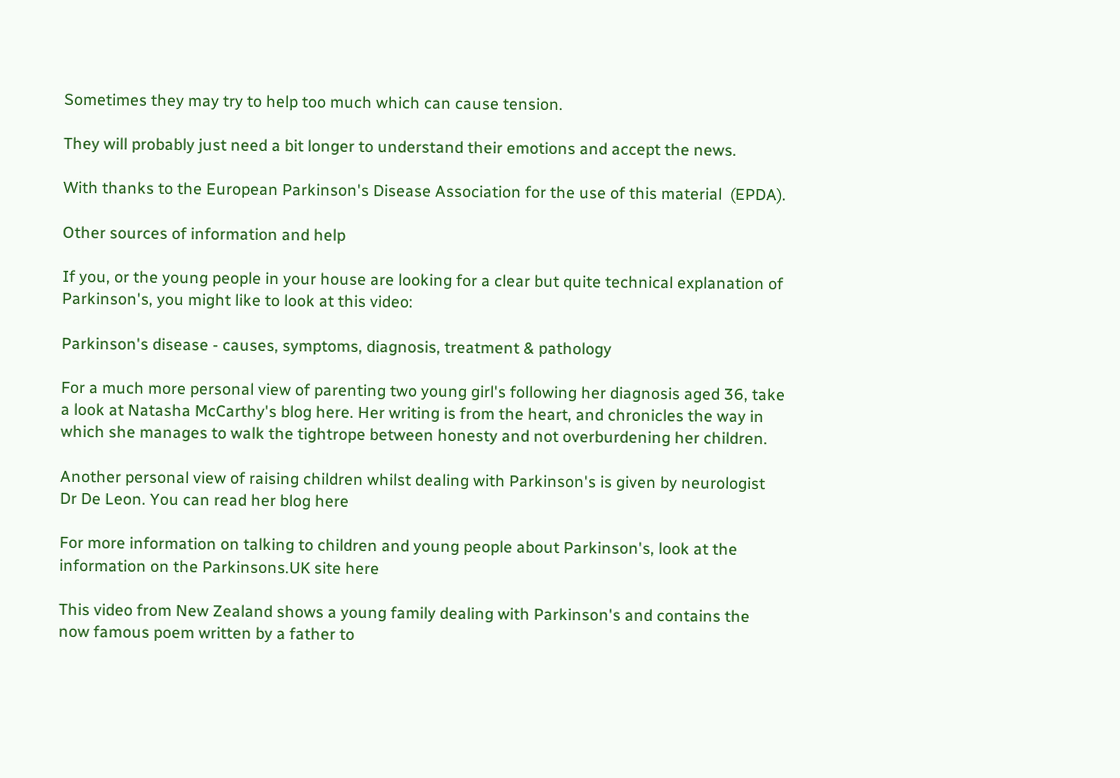Sometimes they may try to help too much which can cause tension.

They will probably just need a bit longer to understand their emotions and accept the news.

With thanks to the European Parkinson's Disease Association for the use of this material  (EPDA).

Other sources of information and help

If you, or the young people in your house are looking for a clear but quite technical explanation of Parkinson's, you might like to look at this video:

Parkinson's disease - causes, symptoms, diagnosis, treatment & pathology

For a much more personal view of parenting two young girl's following her diagnosis aged 36, take a look at Natasha McCarthy's blog here. Her writing is from the heart, and chronicles the way in which she manages to walk the tightrope between honesty and not overburdening her children.

Another personal view of raising children whilst dealing with Parkinson's is given by neurologist Dr De Leon. You can read her blog here

For more information on talking to children and young people about Parkinson's, look at the information on the Parkinsons.UK site here

This video from New Zealand shows a young family dealing with Parkinson's and contains the now famous poem written by a father to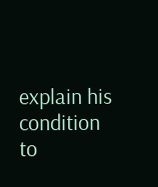explain his condition to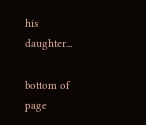his daughter...

bottom of page